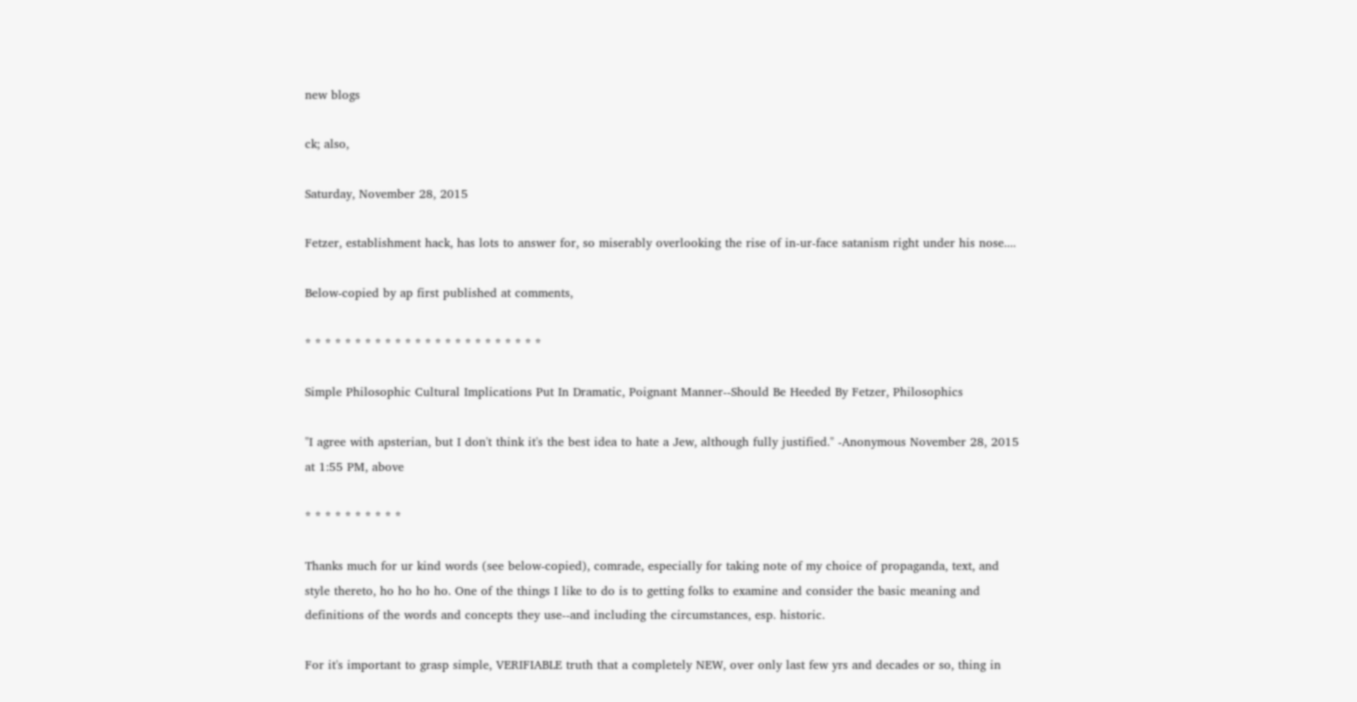new blogs

ck; also,

Saturday, November 28, 2015

Fetzer, establishment hack, has lots to answer for, so miserably overlooking the rise of in-ur-face satanism right under his nose....

Below-copied by ap first published at comments,

* * * * * * * * * * * * * * * * * * * * * * * *

Simple Philosophic Cultural Implications Put In Dramatic, Poignant Manner--Should Be Heeded By Fetzer, Philosophics

"I agree with apsterian, but I don't think it's the best idea to hate a Jew, although fully justified." -Anonymous November 28, 2015 at 1:55 PM, above

* * * * * * * * * *

Thanks much for ur kind words (see below-copied), comrade, especially for taking note of my choice of propaganda, text, and style thereto, ho ho ho ho. One of the things I like to do is to getting folks to examine and consider the basic meaning and definitions of the words and concepts they use--and including the circumstances, esp. historic.

For it's important to grasp simple, VERIFIABLE truth that a completely NEW, over only last few yrs and decades or so, thing in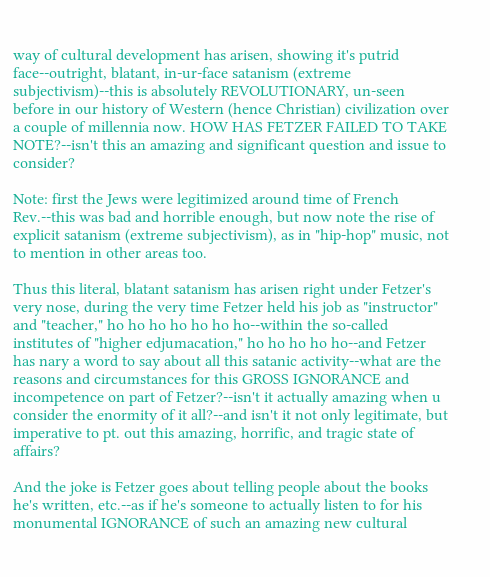way of cultural development has arisen, showing it's putrid face--outright, blatant, in-ur-face satanism (extreme subjectivism)--this is absolutely REVOLUTIONARY, un-seen before in our history of Western (hence Christian) civilization over a couple of millennia now. HOW HAS FETZER FAILED TO TAKE NOTE?--isn't this an amazing and significant question and issue to consider?

Note: first the Jews were legitimized around time of French Rev.--this was bad and horrible enough, but now note the rise of explicit satanism (extreme subjectivism), as in "hip-hop" music, not to mention in other areas too.

Thus this literal, blatant satanism has arisen right under Fetzer's very nose, during the very time Fetzer held his job as "instructor" and "teacher," ho ho ho ho ho ho ho--within the so-called institutes of "higher edjumacation," ho ho ho ho ho--and Fetzer has nary a word to say about all this satanic activity--what are the reasons and circumstances for this GROSS IGNORANCE and incompetence on part of Fetzer?--isn't it actually amazing when u consider the enormity of it all?--and isn't it not only legitimate, but imperative to pt. out this amazing, horrific, and tragic state of affairs?

And the joke is Fetzer goes about telling people about the books he's written, etc.--as if he's someone to actually listen to for his monumental IGNORANCE of such an amazing new cultural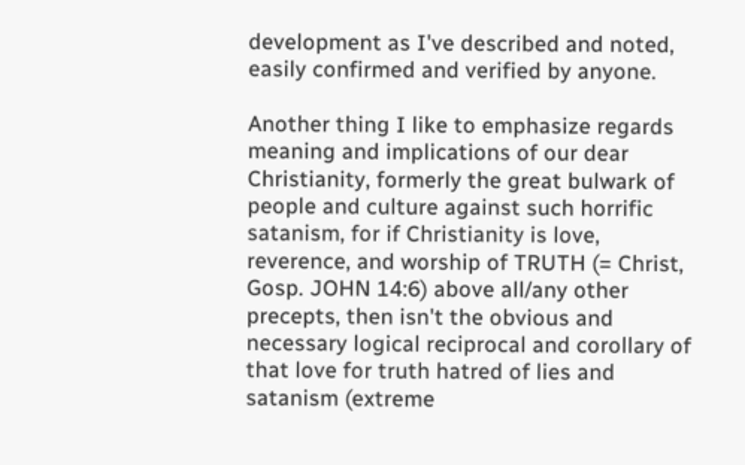development as I've described and noted, easily confirmed and verified by anyone.

Another thing I like to emphasize regards meaning and implications of our dear Christianity, formerly the great bulwark of people and culture against such horrific satanism, for if Christianity is love, reverence, and worship of TRUTH (= Christ, Gosp. JOHN 14:6) above all/any other precepts, then isn't the obvious and necessary logical reciprocal and corollary of that love for truth hatred of lies and satanism (extreme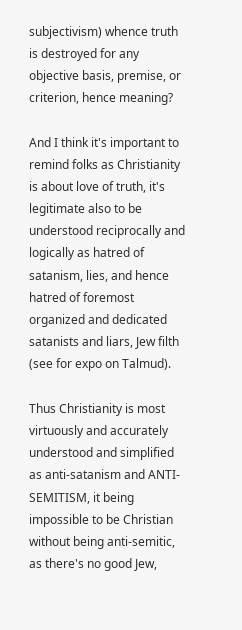subjectivism) whence truth is destroyed for any objective basis, premise, or criterion, hence meaning?

And I think it's important to remind folks as Christianity is about love of truth, it's legitimate also to be understood reciprocally and logically as hatred of satanism, lies, and hence hatred of foremost organized and dedicated satanists and liars, Jew filth (see for expo on Talmud).

Thus Christianity is most virtuously and accurately understood and simplified as anti-satanism and ANTI-SEMITISM, it being impossible to be Christian without being anti-semitic, as there's no good Jew,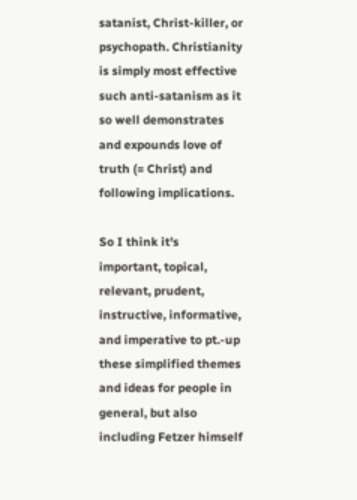satanist, Christ-killer, or psychopath. Christianity is simply most effective such anti-satanism as it so well demonstrates and expounds love of truth (= Christ) and following implications.

So I think it's important, topical, relevant, prudent, instructive, informative, and imperative to pt.-up these simplified themes and ideas for people in general, but also including Fetzer himself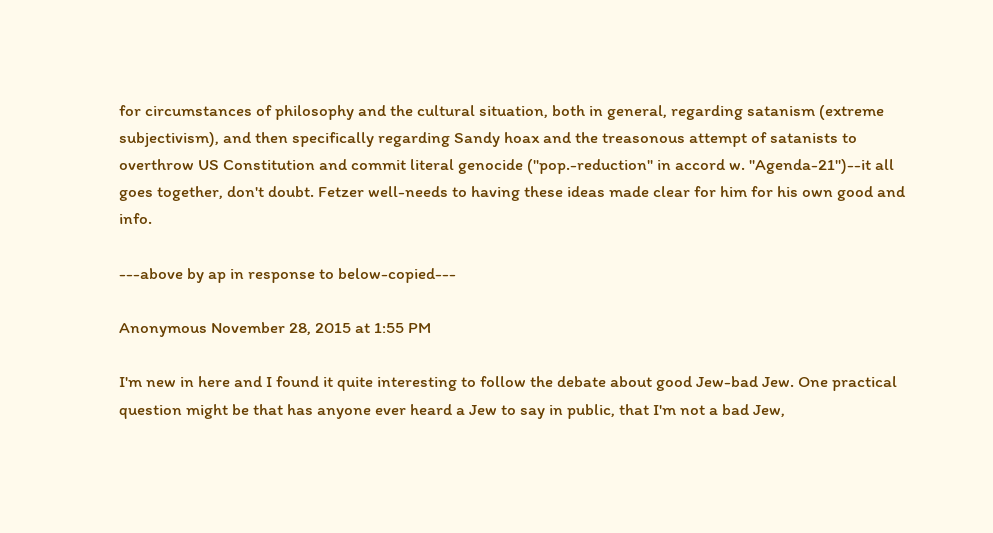for circumstances of philosophy and the cultural situation, both in general, regarding satanism (extreme subjectivism), and then specifically regarding Sandy hoax and the treasonous attempt of satanists to overthrow US Constitution and commit literal genocide ("pop.-reduction" in accord w. "Agenda-21")--it all goes together, don't doubt. Fetzer well-needs to having these ideas made clear for him for his own good and info.

---above by ap in response to below-copied---

Anonymous November 28, 2015 at 1:55 PM

I'm new in here and I found it quite interesting to follow the debate about good Jew-bad Jew. One practical question might be that has anyone ever heard a Jew to say in public, that I'm not a bad Jew,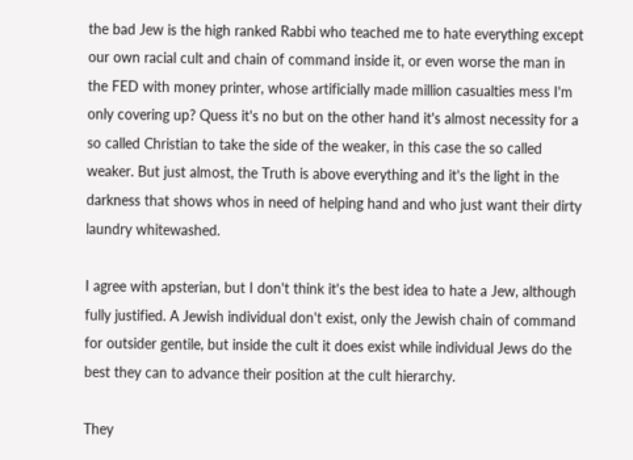the bad Jew is the high ranked Rabbi who teached me to hate everything except our own racial cult and chain of command inside it, or even worse the man in the FED with money printer, whose artificially made million casualties mess I'm only covering up? Quess it's no but on the other hand it's almost necessity for a so called Christian to take the side of the weaker, in this case the so called weaker. But just almost, the Truth is above everything and it's the light in the darkness that shows whos in need of helping hand and who just want their dirty laundry whitewashed.

I agree with apsterian, but I don't think it's the best idea to hate a Jew, although fully justified. A Jewish individual don't exist, only the Jewish chain of command for outsider gentile, but inside the cult it does exist while individual Jews do the best they can to advance their position at the cult hierarchy.

They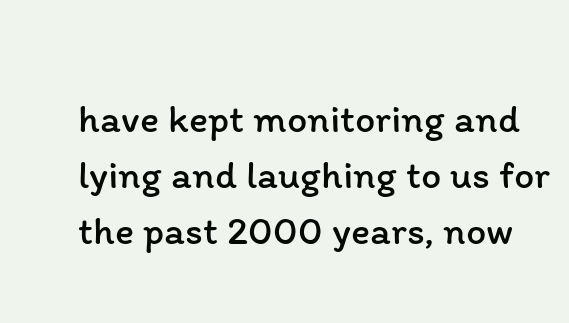have kept monitoring and lying and laughing to us for the past 2000 years, now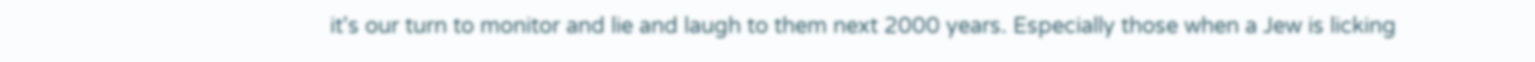it's our turn to monitor and lie and laugh to them next 2000 years. Especially those when a Jew is licking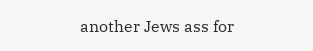another Jews ass for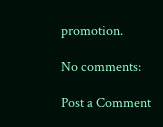promotion.

No comments:

Post a Comment